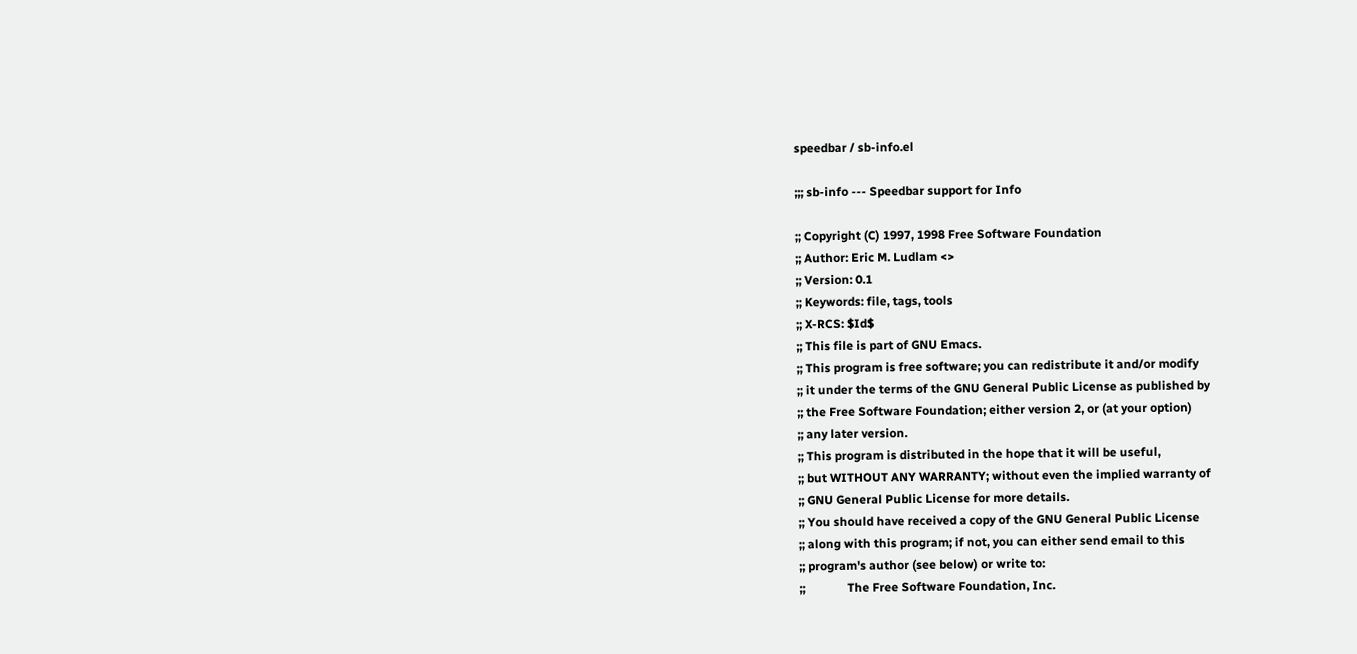speedbar / sb-info.el

;;; sb-info --- Speedbar support for Info

;; Copyright (C) 1997, 1998 Free Software Foundation
;; Author: Eric M. Ludlam <>
;; Version: 0.1
;; Keywords: file, tags, tools
;; X-RCS: $Id$
;; This file is part of GNU Emacs.
;; This program is free software; you can redistribute it and/or modify
;; it under the terms of the GNU General Public License as published by
;; the Free Software Foundation; either version 2, or (at your option)
;; any later version.
;; This program is distributed in the hope that it will be useful,
;; but WITHOUT ANY WARRANTY; without even the implied warranty of
;; GNU General Public License for more details.
;; You should have received a copy of the GNU General Public License
;; along with this program; if not, you can either send email to this
;; program's author (see below) or write to:
;;              The Free Software Foundation, Inc.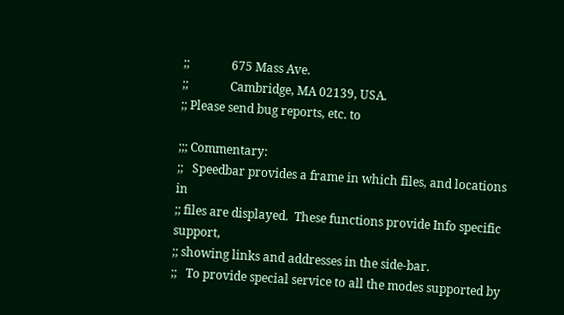;;              675 Mass Ave.
;;              Cambridge, MA 02139, USA.
;; Please send bug reports, etc. to

;;; Commentary:
;;   Speedbar provides a frame in which files, and locations in
;; files are displayed.  These functions provide Info specific support,
;; showing links and addresses in the side-bar.
;;   To provide special service to all the modes supported by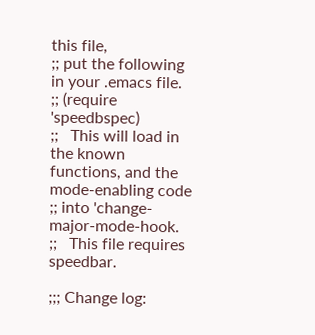this file,
;; put the following in your .emacs file.
;; (require 'speedbspec)
;;   This will load in the known functions, and the mode-enabling code
;; into 'change-major-mode-hook.
;;   This file requires speedbar.

;;; Change log: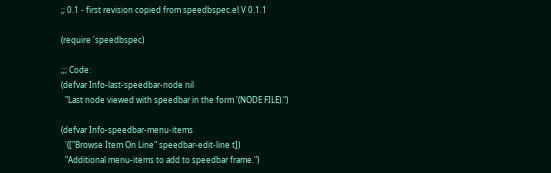;; 0.1 - first revision copied from speedbspec.el V 0.1.1

(require 'speedbspec)

;;; Code:
(defvar Info-last-speedbar-node nil
  "Last node viewed with speedbar in the form '(NODE FILE).")

(defvar Info-speedbar-menu-items
  '(["Browse Item On Line" speedbar-edit-line t])
  "Additional menu-items to add to speedbar frame.")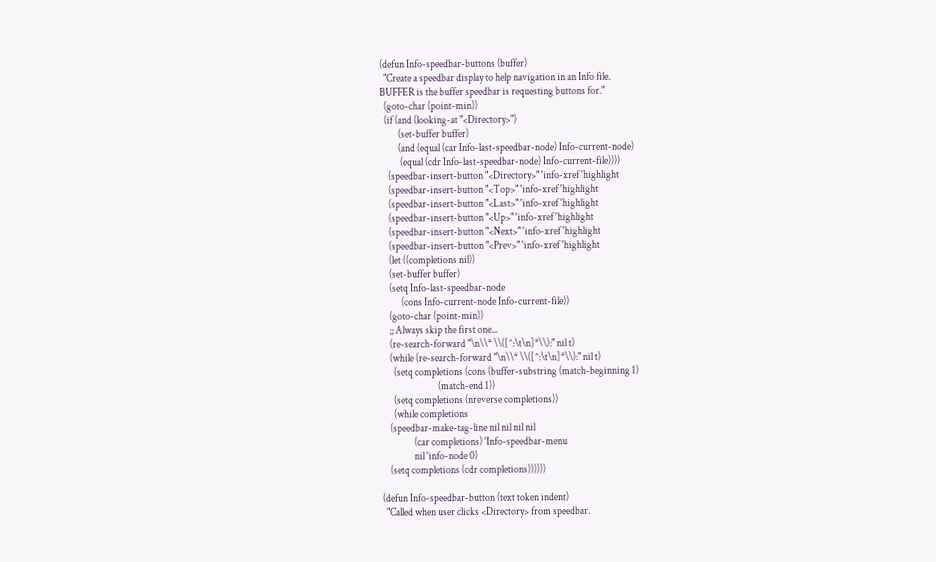(defun Info-speedbar-buttons (buffer)
  "Create a speedbar display to help navigation in an Info file.
BUFFER is the buffer speedbar is requesting buttons for."
  (goto-char (point-min))
  (if (and (looking-at "<Directory>")
         (set-buffer buffer)
         (and (equal (car Info-last-speedbar-node) Info-current-node)
          (equal (cdr Info-last-speedbar-node) Info-current-file))))
    (speedbar-insert-button "<Directory>" 'info-xref 'highlight
    (speedbar-insert-button "<Top>" 'info-xref 'highlight
    (speedbar-insert-button "<Last>" 'info-xref 'highlight
    (speedbar-insert-button "<Up>" 'info-xref 'highlight
    (speedbar-insert-button "<Next>" 'info-xref 'highlight
    (speedbar-insert-button "<Prev>" 'info-xref 'highlight
    (let ((completions nil))
    (set-buffer buffer)
    (setq Info-last-speedbar-node
          (cons Info-current-node Info-current-file))
    (goto-char (point-min))
    ;; Always skip the first one...
    (re-search-forward "\n\\* \\([^:\t\n]*\\):" nil t)
    (while (re-search-forward "\n\\* \\([^:\t\n]*\\):" nil t)
      (setq completions (cons (buffer-substring (match-beginning 1)
                            (match-end 1))
      (setq completions (nreverse completions))
      (while completions
    (speedbar-make-tag-line nil nil nil nil
                (car completions) 'Info-speedbar-menu
                nil 'info-node 0)
    (setq completions (cdr completions))))))

(defun Info-speedbar-button (text token indent)
  "Called when user clicks <Directory> from speedbar.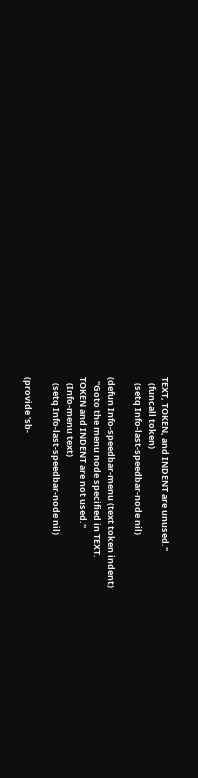TEXT, TOKEN, and INDENT are unused."
   (funcall token)
   (setq Info-last-speedbar-node nil)

(defun Info-speedbar-menu (text token indent)
  "Goto the menu node specified in TEXT.
TOKEN and INDENT are not used."
   (Info-menu text)
   (setq Info-last-speedbar-node nil)

(provide 'sb-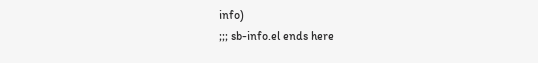info)
;;; sb-info.el ends here